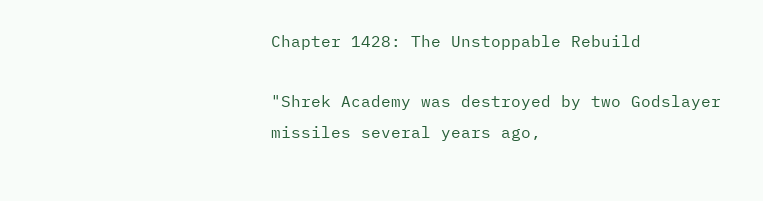Chapter 1428: The Unstoppable Rebuild

"Shrek Academy was destroyed by two Godslayer missiles several years ago,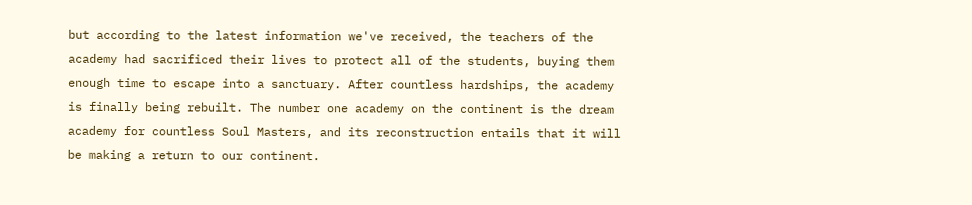but according to the latest information we've received, the teachers of the academy had sacrificed their lives to protect all of the students, buying them enough time to escape into a sanctuary. After countless hardships, the academy is finally being rebuilt. The number one academy on the continent is the dream academy for countless Soul Masters, and its reconstruction entails that it will be making a return to our continent.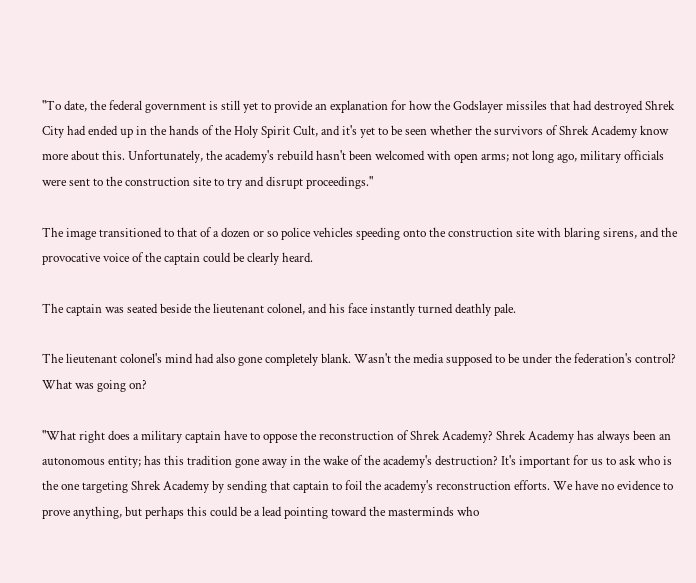"To date, the federal government is still yet to provide an explanation for how the Godslayer missiles that had destroyed Shrek City had ended up in the hands of the Holy Spirit Cult, and it's yet to be seen whether the survivors of Shrek Academy know more about this. Unfortunately, the academy's rebuild hasn't been welcomed with open arms; not long ago, military officials were sent to the construction site to try and disrupt proceedings."

The image transitioned to that of a dozen or so police vehicles speeding onto the construction site with blaring sirens, and the provocative voice of the captain could be clearly heard.

The captain was seated beside the lieutenant colonel, and his face instantly turned deathly pale.

The lieutenant colonel's mind had also gone completely blank. Wasn't the media supposed to be under the federation's control? What was going on?

"What right does a military captain have to oppose the reconstruction of Shrek Academy? Shrek Academy has always been an autonomous entity; has this tradition gone away in the wake of the academy's destruction? It's important for us to ask who is the one targeting Shrek Academy by sending that captain to foil the academy's reconstruction efforts. We have no evidence to prove anything, but perhaps this could be a lead pointing toward the masterminds who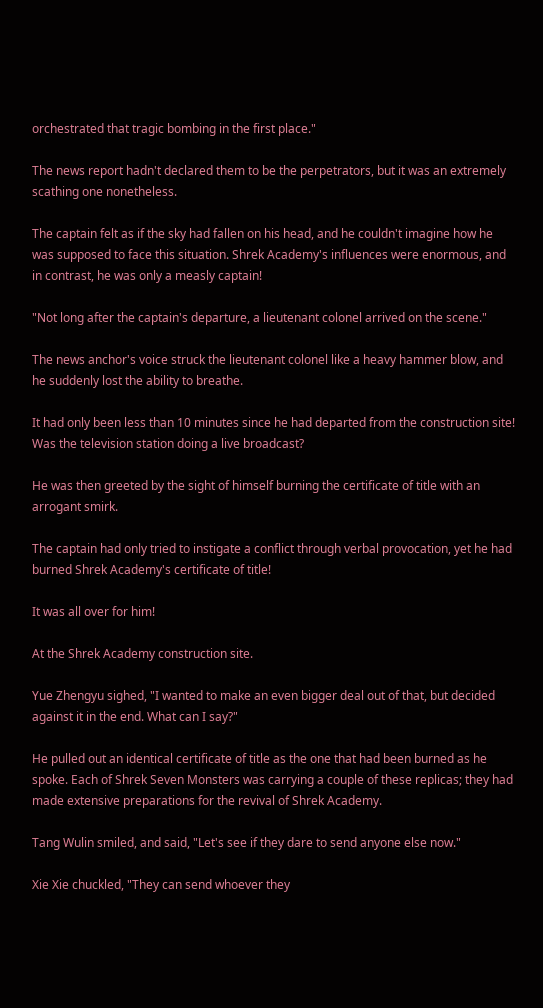orchestrated that tragic bombing in the first place."

The news report hadn't declared them to be the perpetrators, but it was an extremely scathing one nonetheless.

The captain felt as if the sky had fallen on his head, and he couldn't imagine how he was supposed to face this situation. Shrek Academy's influences were enormous, and in contrast, he was only a measly captain!

"Not long after the captain's departure, a lieutenant colonel arrived on the scene."

The news anchor's voice struck the lieutenant colonel like a heavy hammer blow, and he suddenly lost the ability to breathe.

It had only been less than 10 minutes since he had departed from the construction site! Was the television station doing a live broadcast?

He was then greeted by the sight of himself burning the certificate of title with an arrogant smirk.

The captain had only tried to instigate a conflict through verbal provocation, yet he had burned Shrek Academy's certificate of title!

It was all over for him!

At the Shrek Academy construction site.

Yue Zhengyu sighed, "I wanted to make an even bigger deal out of that, but decided against it in the end. What can I say?"

He pulled out an identical certificate of title as the one that had been burned as he spoke. Each of Shrek Seven Monsters was carrying a couple of these replicas; they had made extensive preparations for the revival of Shrek Academy.

Tang Wulin smiled, and said, "Let's see if they dare to send anyone else now."

Xie Xie chuckled, "They can send whoever they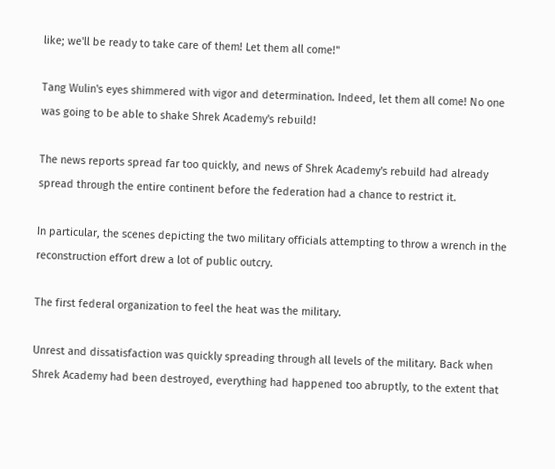like; we'll be ready to take care of them! Let them all come!"

Tang Wulin's eyes shimmered with vigor and determination. Indeed, let them all come! No one was going to be able to shake Shrek Academy's rebuild!

The news reports spread far too quickly, and news of Shrek Academy's rebuild had already spread through the entire continent before the federation had a chance to restrict it.

In particular, the scenes depicting the two military officials attempting to throw a wrench in the reconstruction effort drew a lot of public outcry.

The first federal organization to feel the heat was the military.

Unrest and dissatisfaction was quickly spreading through all levels of the military. Back when Shrek Academy had been destroyed, everything had happened too abruptly, to the extent that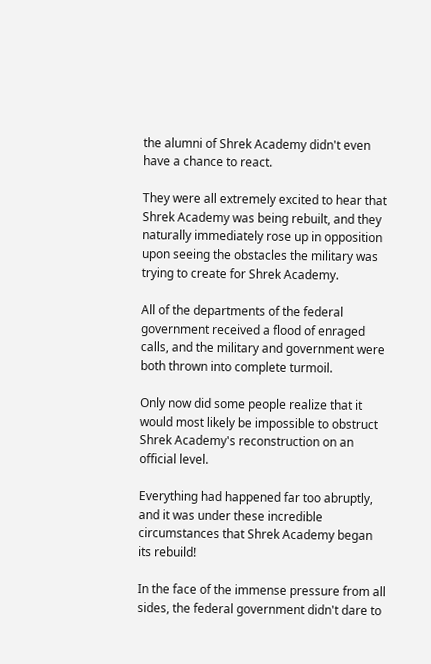the alumni of Shrek Academy didn't even have a chance to react.

They were all extremely excited to hear that Shrek Academy was being rebuilt, and they naturally immediately rose up in opposition upon seeing the obstacles the military was trying to create for Shrek Academy.

All of the departments of the federal government received a flood of enraged calls, and the military and government were both thrown into complete turmoil.

Only now did some people realize that it would most likely be impossible to obstruct Shrek Academy's reconstruction on an official level.

Everything had happened far too abruptly, and it was under these incredible circumstances that Shrek Academy began its rebuild!

In the face of the immense pressure from all sides, the federal government didn't dare to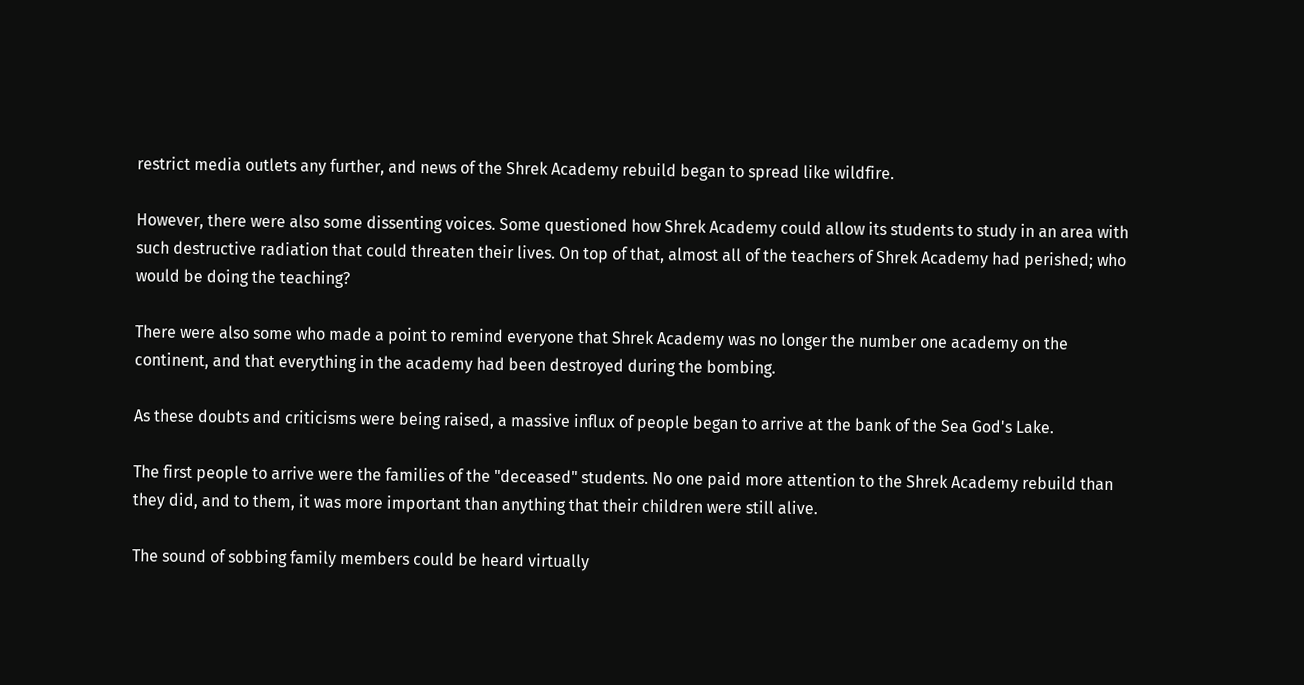restrict media outlets any further, and news of the Shrek Academy rebuild began to spread like wildfire.

However, there were also some dissenting voices. Some questioned how Shrek Academy could allow its students to study in an area with such destructive radiation that could threaten their lives. On top of that, almost all of the teachers of Shrek Academy had perished; who would be doing the teaching?

There were also some who made a point to remind everyone that Shrek Academy was no longer the number one academy on the continent, and that everything in the academy had been destroyed during the bombing.

As these doubts and criticisms were being raised, a massive influx of people began to arrive at the bank of the Sea God's Lake.

The first people to arrive were the families of the "deceased" students. No one paid more attention to the Shrek Academy rebuild than they did, and to them, it was more important than anything that their children were still alive.

The sound of sobbing family members could be heard virtually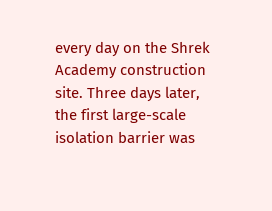every day on the Shrek Academy construction site. Three days later, the first large-scale isolation barrier was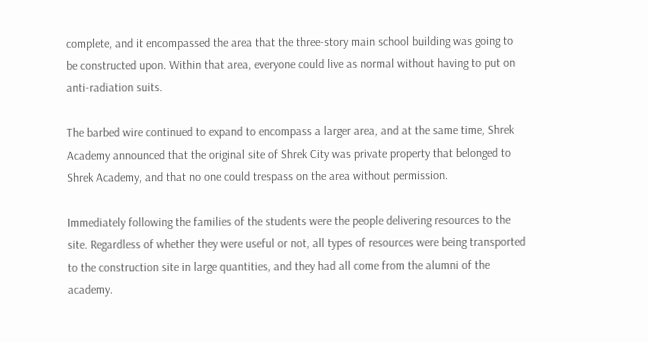complete, and it encompassed the area that the three-story main school building was going to be constructed upon. Within that area, everyone could live as normal without having to put on anti-radiation suits.

The barbed wire continued to expand to encompass a larger area, and at the same time, Shrek Academy announced that the original site of Shrek City was private property that belonged to Shrek Academy, and that no one could trespass on the area without permission.

Immediately following the families of the students were the people delivering resources to the site. Regardless of whether they were useful or not, all types of resources were being transported to the construction site in large quantities, and they had all come from the alumni of the academy.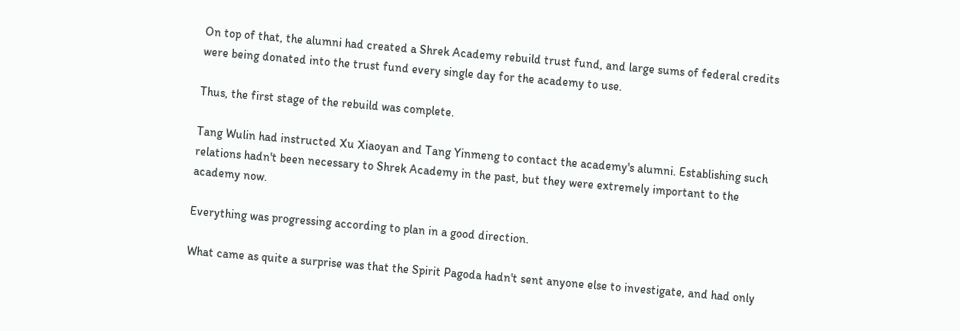On top of that, the alumni had created a Shrek Academy rebuild trust fund, and large sums of federal credits were being donated into the trust fund every single day for the academy to use.

Thus, the first stage of the rebuild was complete.

Tang Wulin had instructed Xu Xiaoyan and Tang Yinmeng to contact the academy's alumni. Establishing such relations hadn't been necessary to Shrek Academy in the past, but they were extremely important to the academy now.

Everything was progressing according to plan in a good direction.

What came as quite a surprise was that the Spirit Pagoda hadn't sent anyone else to investigate, and had only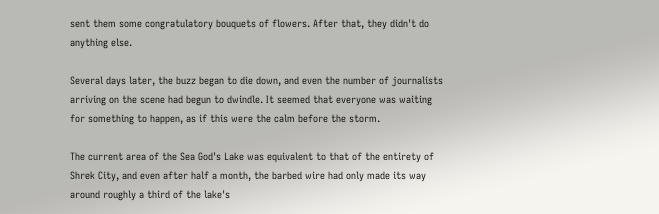sent them some congratulatory bouquets of flowers. After that, they didn't do anything else.

Several days later, the buzz began to die down, and even the number of journalists arriving on the scene had begun to dwindle. It seemed that everyone was waiting for something to happen, as if this were the calm before the storm.

The current area of the Sea God's Lake was equivalent to that of the entirety of Shrek City, and even after half a month, the barbed wire had only made its way around roughly a third of the lake's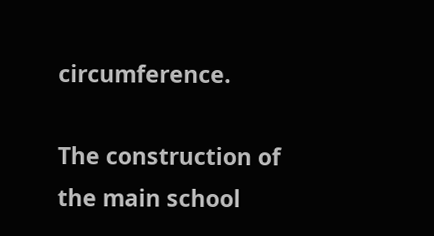circumference.

The construction of the main school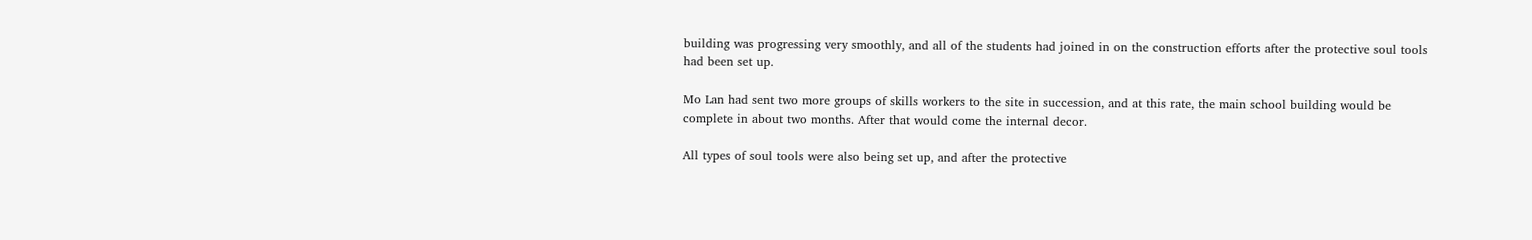building was progressing very smoothly, and all of the students had joined in on the construction efforts after the protective soul tools had been set up.

Mo Lan had sent two more groups of skills workers to the site in succession, and at this rate, the main school building would be complete in about two months. After that would come the internal decor.

All types of soul tools were also being set up, and after the protective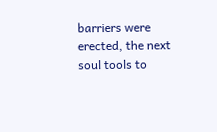barriers were erected, the next soul tools to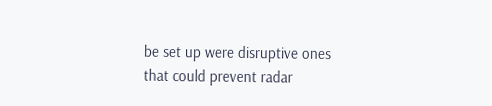be set up were disruptive ones that could prevent radar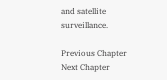and satellite surveillance.

Previous Chapter Next Chapter